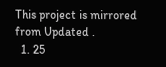This project is mirrored from Updated .
  1. 25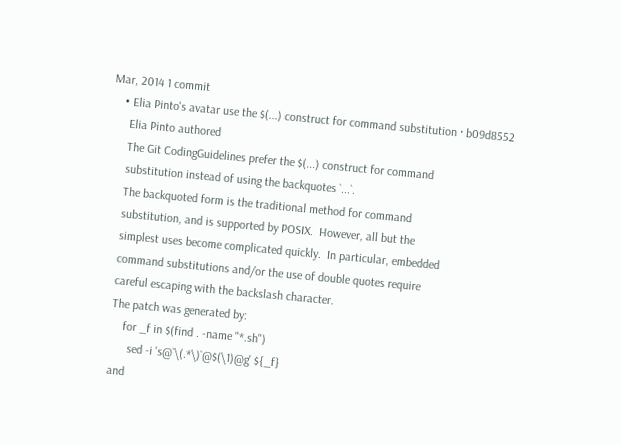Mar, 2014 1 commit
    • Elia Pinto's avatar use the $(...) construct for command substitution · b09d8552
      Elia Pinto authored
      The Git CodingGuidelines prefer the $(...) construct for command
      substitution instead of using the backquotes `...`.
      The backquoted form is the traditional method for command
      substitution, and is supported by POSIX.  However, all but the
      simplest uses become complicated quickly.  In particular, embedded
      command substitutions and/or the use of double quotes require
      careful escaping with the backslash character.
      The patch was generated by:
          for _f in $(find . -name "*.sh")
            sed -i 's@`\(.*\)`@$(\1)@g' ${_f}
      and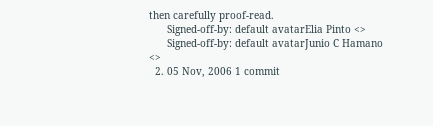then carefully proof-read.
      Signed-off-by: default avatarElia Pinto <>
      Signed-off-by: default avatarJunio C Hamano <>
  2. 05 Nov, 2006 1 commit